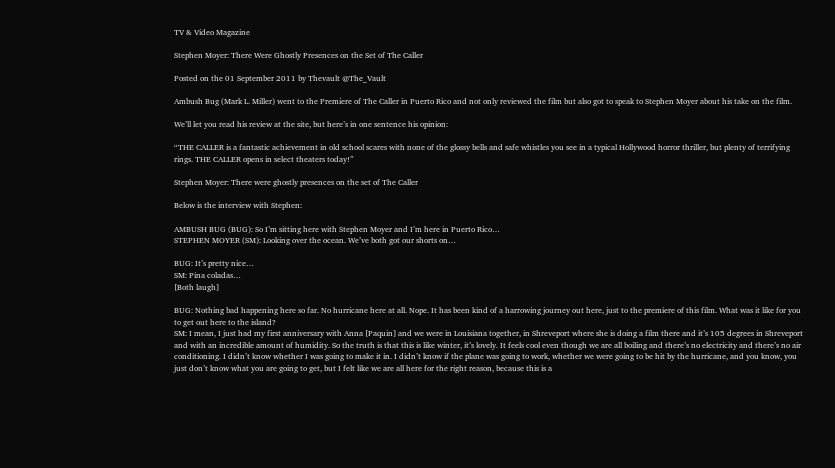TV & Video Magazine

Stephen Moyer: There Were Ghostly Presences on the Set of The Caller

Posted on the 01 September 2011 by Thevault @The_Vault

Ambush Bug (Mark L. Miller) went to the Premiere of The Caller in Puerto Rico and not only reviewed the film but also got to speak to Stephen Moyer about his take on the film.

We’ll let you read his review at the site, but here’s in one sentence his opinion:

“THE CALLER is a fantastic achievement in old school scares with none of the glossy bells and safe whistles you see in a typical Hollywood horror thriller, but plenty of terrifying rings. THE CALLER opens in select theaters today!”

Stephen Moyer: There were ghostly presences on the set of The Caller

Below is the interview with Stephen:

AMBUSH BUG (BUG): So I’m sitting here with Stephen Moyer and I’m here in Puerto Rico…
STEPHEN MOYER (SM): Looking over the ocean. We’ve both got our shorts on…

BUG: It’s pretty nice…
SM: Pina coladas…
[Both laugh]

BUG: Nothing bad happening here so far. No hurricane here at all. Nope. It has been kind of a harrowing journey out here, just to the premiere of this film. What was it like for you to get out here to the island?
SM: I mean, I just had my first anniversary with Anna [Paquin] and we were in Louisiana together, in Shreveport where she is doing a film there and it’s 105 degrees in Shreveport and with an incredible amount of humidity. So the truth is that this is like winter, it’s lovely. It feels cool even though we are all boiling and there’s no electricity and there’s no air conditioning. I didn’t know whether I was going to make it in. I didn’t know if the plane was going to work, whether we were going to be hit by the hurricane, and you know, you just don’t know what you are going to get, but I felt like we are all here for the right reason, because this is a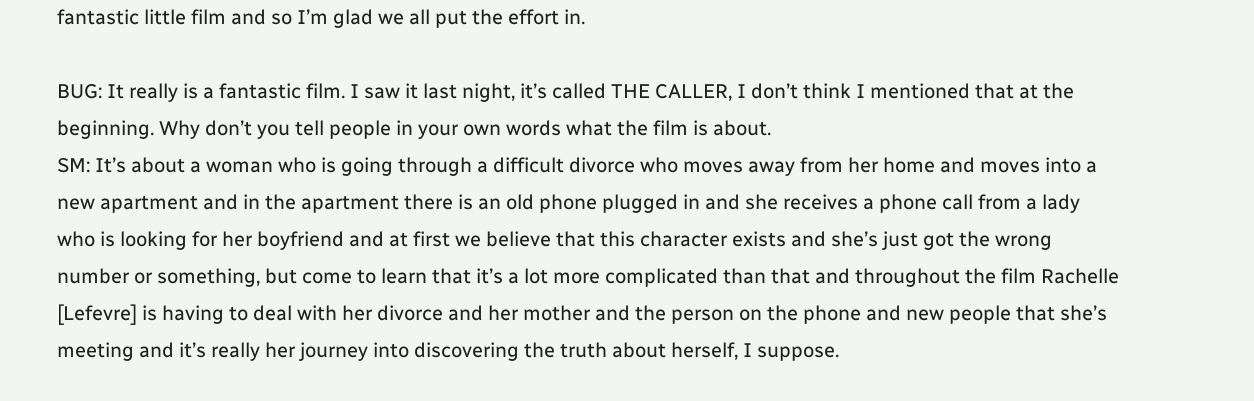fantastic little film and so I’m glad we all put the effort in.

BUG: It really is a fantastic film. I saw it last night, it’s called THE CALLER, I don’t think I mentioned that at the beginning. Why don’t you tell people in your own words what the film is about.
SM: It’s about a woman who is going through a difficult divorce who moves away from her home and moves into a new apartment and in the apartment there is an old phone plugged in and she receives a phone call from a lady who is looking for her boyfriend and at first we believe that this character exists and she’s just got the wrong number or something, but come to learn that it’s a lot more complicated than that and throughout the film Rachelle [Lefevre] is having to deal with her divorce and her mother and the person on the phone and new people that she’s meeting and it’s really her journey into discovering the truth about herself, I suppose.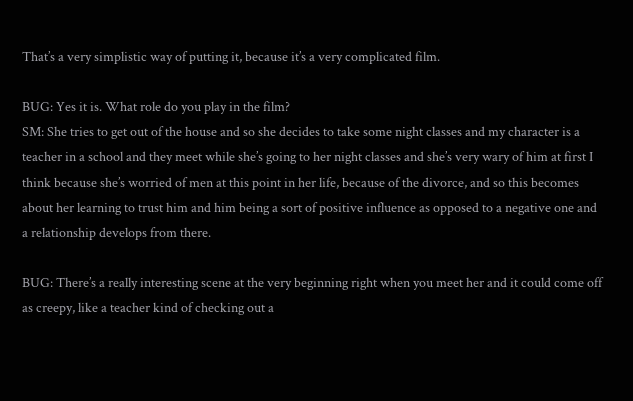That’s a very simplistic way of putting it, because it’s a very complicated film.

BUG: Yes it is. What role do you play in the film?
SM: She tries to get out of the house and so she decides to take some night classes and my character is a teacher in a school and they meet while she’s going to her night classes and she’s very wary of him at first I think because she’s worried of men at this point in her life, because of the divorce, and so this becomes about her learning to trust him and him being a sort of positive influence as opposed to a negative one and a relationship develops from there.

BUG: There’s a really interesting scene at the very beginning right when you meet her and it could come off as creepy, like a teacher kind of checking out a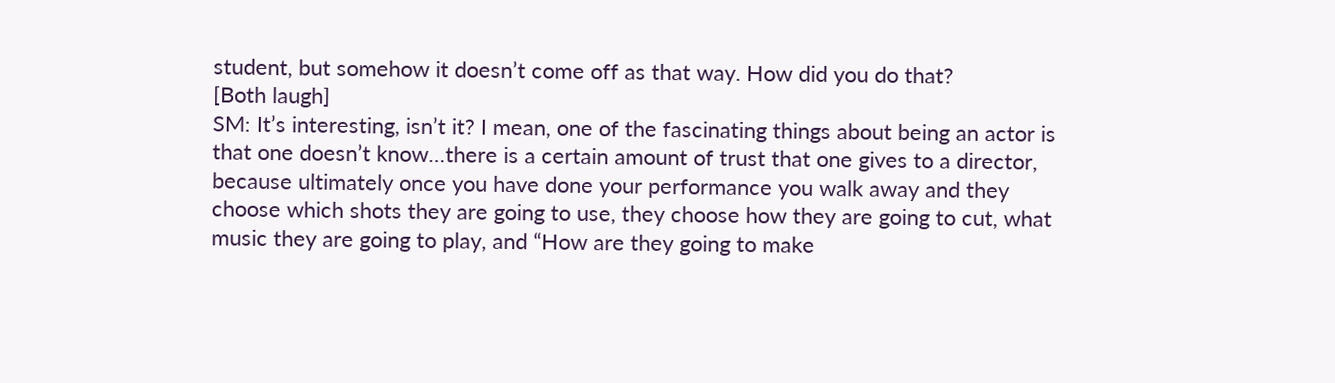student, but somehow it doesn’t come off as that way. How did you do that?
[Both laugh]
SM: It’s interesting, isn’t it? I mean, one of the fascinating things about being an actor is that one doesn’t know…there is a certain amount of trust that one gives to a director, because ultimately once you have done your performance you walk away and they choose which shots they are going to use, they choose how they are going to cut, what music they are going to play, and “How are they going to make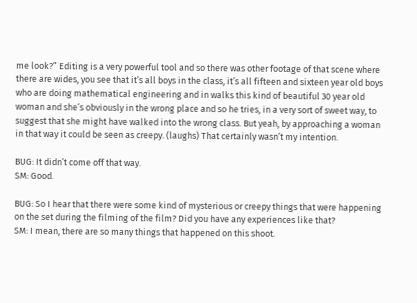me look?” Editing is a very powerful tool and so there was other footage of that scene where there are wides, you see that it’s all boys in the class, it’s all fifteen and sixteen year old boys who are doing mathematical engineering and in walks this kind of beautiful 30 year old woman and she’s obviously in the wrong place and so he tries, in a very sort of sweet way, to suggest that she might have walked into the wrong class. But yeah, by approaching a woman in that way it could be seen as creepy. (laughs) That certainly wasn’t my intention.

BUG: It didn’t come off that way.
SM: Good.

BUG: So I hear that there were some kind of mysterious or creepy things that were happening on the set during the filming of the film? Did you have any experiences like that?
SM: I mean, there are so many things that happened on this shoot.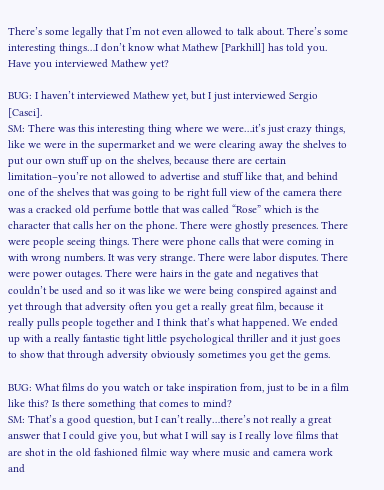There’s some legally that I’m not even allowed to talk about. There’s some interesting things…I don’t know what Mathew [Parkhill] has told you. Have you interviewed Mathew yet?

BUG: I haven’t interviewed Mathew yet, but I just interviewed Sergio [Casci].
SM: There was this interesting thing where we were…it’s just crazy things, like we were in the supermarket and we were clearing away the shelves to put our own stuff up on the shelves, because there are certain limitation–you’re not allowed to advertise and stuff like that, and behind one of the shelves that was going to be right full view of the camera there was a cracked old perfume bottle that was called “Rose” which is the character that calls her on the phone. There were ghostly presences. There were people seeing things. There were phone calls that were coming in with wrong numbers. It was very strange. There were labor disputes. There were power outages. There were hairs in the gate and negatives that couldn’t be used and so it was like we were being conspired against and yet through that adversity often you get a really great film, because it really pulls people together and I think that’s what happened. We ended up with a really fantastic tight little psychological thriller and it just goes to show that through adversity obviously sometimes you get the gems.

BUG: What films do you watch or take inspiration from, just to be in a film like this? Is there something that comes to mind?
SM: That’s a good question, but I can’t really…there’s not really a great answer that I could give you, but what I will say is I really love films that are shot in the old fashioned filmic way where music and camera work and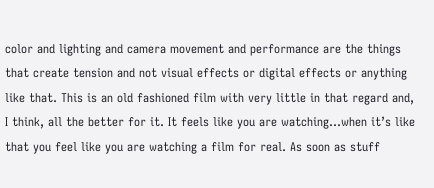color and lighting and camera movement and performance are the things that create tension and not visual effects or digital effects or anything like that. This is an old fashioned film with very little in that regard and, I think, all the better for it. It feels like you are watching…when it’s like that you feel like you are watching a film for real. As soon as stuff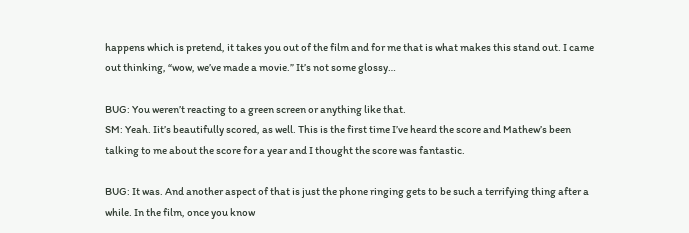happens which is pretend, it takes you out of the film and for me that is what makes this stand out. I came out thinking, “wow, we’ve made a movie.” It’s not some glossy…

BUG: You weren’t reacting to a green screen or anything like that.
SM: Yeah. Iit’s beautifully scored, as well. This is the first time I’ve heard the score and Mathew’s been talking to me about the score for a year and I thought the score was fantastic.

BUG: It was. And another aspect of that is just the phone ringing gets to be such a terrifying thing after a while. In the film, once you know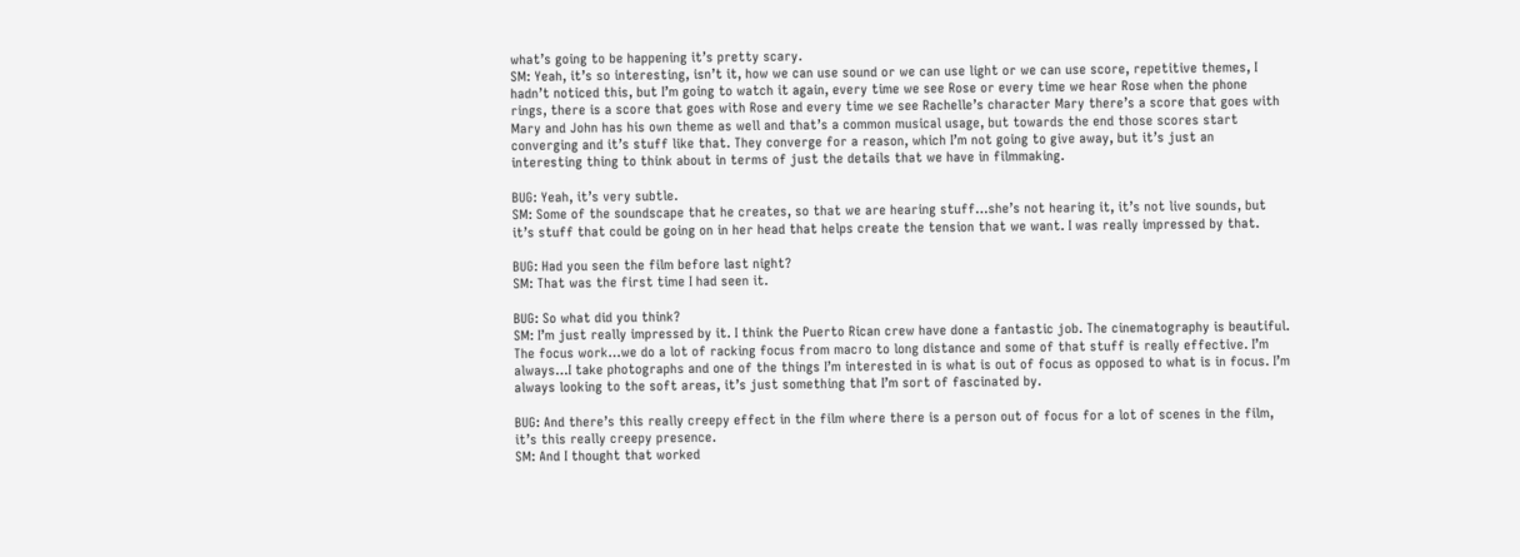what’s going to be happening it’s pretty scary.
SM: Yeah, it’s so interesting, isn’t it, how we can use sound or we can use light or we can use score, repetitive themes, I hadn’t noticed this, but I’m going to watch it again, every time we see Rose or every time we hear Rose when the phone rings, there is a score that goes with Rose and every time we see Rachelle’s character Mary there’s a score that goes with Mary and John has his own theme as well and that’s a common musical usage, but towards the end those scores start converging and it’s stuff like that. They converge for a reason, which I’m not going to give away, but it’s just an interesting thing to think about in terms of just the details that we have in filmmaking.

BUG: Yeah, it’s very subtle.
SM: Some of the soundscape that he creates, so that we are hearing stuff…she’s not hearing it, it’s not live sounds, but it’s stuff that could be going on in her head that helps create the tension that we want. I was really impressed by that.

BUG: Had you seen the film before last night?
SM: That was the first time I had seen it.

BUG: So what did you think?
SM: I’m just really impressed by it. I think the Puerto Rican crew have done a fantastic job. The cinematography is beautiful. The focus work…we do a lot of racking focus from macro to long distance and some of that stuff is really effective. I’m always…I take photographs and one of the things I’m interested in is what is out of focus as opposed to what is in focus. I’m always looking to the soft areas, it’s just something that I’m sort of fascinated by.

BUG: And there’s this really creepy effect in the film where there is a person out of focus for a lot of scenes in the film, it’s this really creepy presence.
SM: And I thought that worked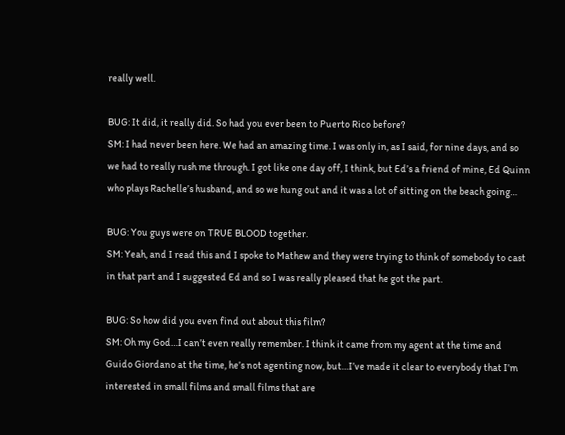really well.

BUG: It did, it really did. So had you ever been to Puerto Rico before?
SM: I had never been here. We had an amazing time. I was only in, as I said, for nine days, and so we had to really rush me through. I got like one day off, I think, but Ed’s a friend of mine, Ed Quinn who plays Rachelle’s husband, and so we hung out and it was a lot of sitting on the beach going…

BUG: You guys were on TRUE BLOOD together.
SM: Yeah, and I read this and I spoke to Mathew and they were trying to think of somebody to cast in that part and I suggested Ed and so I was really pleased that he got the part.

BUG: So how did you even find out about this film?
SM: Oh my God…I can’t even really remember. I think it came from my agent at the time and Guido Giordano at the time, he’s not agenting now, but…I’ve made it clear to everybody that I’m interested in small films and small films that are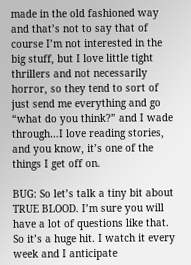made in the old fashioned way and that’s not to say that of course I’m not interested in the big stuff, but I love little tight thrillers and not necessarily horror, so they tend to sort of just send me everything and go “what do you think?” and I wade through…I love reading stories, and you know, it’s one of the things I get off on.

BUG: So let’s talk a tiny bit about TRUE BLOOD. I’m sure you will have a lot of questions like that. So it’s a huge hit. I watch it every week and I anticipate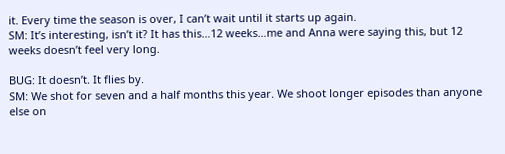it. Every time the season is over, I can’t wait until it starts up again.
SM: It’s interesting, isn’t it? It has this…12 weeks…me and Anna were saying this, but 12 weeks doesn’t feel very long.

BUG: It doesn’t. It flies by.
SM: We shot for seven and a half months this year. We shoot longer episodes than anyone else on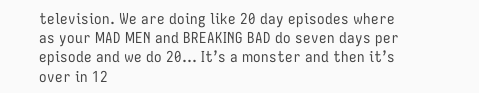television. We are doing like 20 day episodes where as your MAD MEN and BREAKING BAD do seven days per episode and we do 20… It’s a monster and then it’s over in 12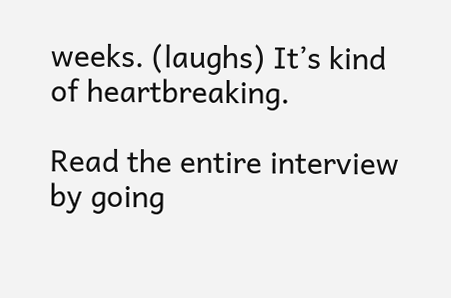weeks. (laughs) It’s kind of heartbreaking.

Read the entire interview by going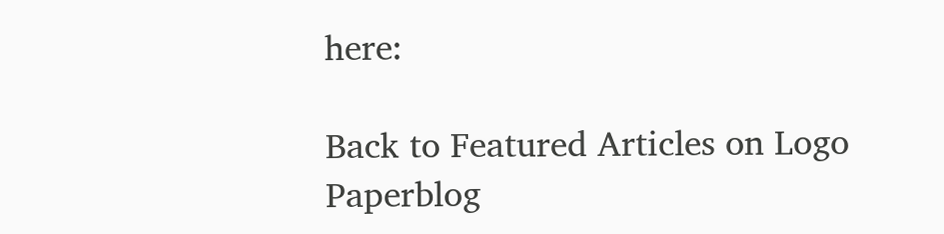here:

Back to Featured Articles on Logo Paperblog